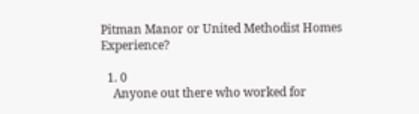Pitman Manor or United Methodist Homes Experience?

  1. 0
    Anyone out there who worked for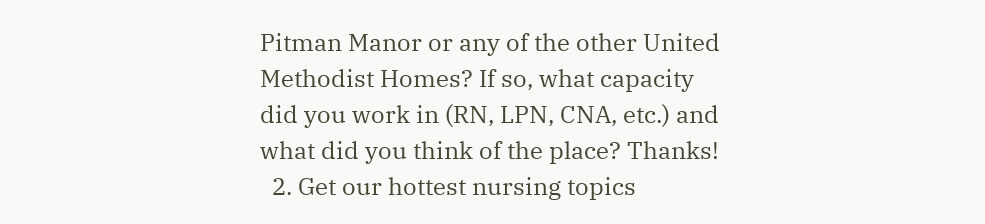Pitman Manor or any of the other United Methodist Homes? If so, what capacity did you work in (RN, LPN, CNA, etc.) and what did you think of the place? Thanks!
  2. Get our hottest nursing topics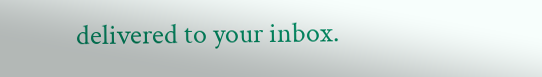delivered to your inbox.